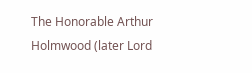The Honorable Arthur Holmwood (later Lord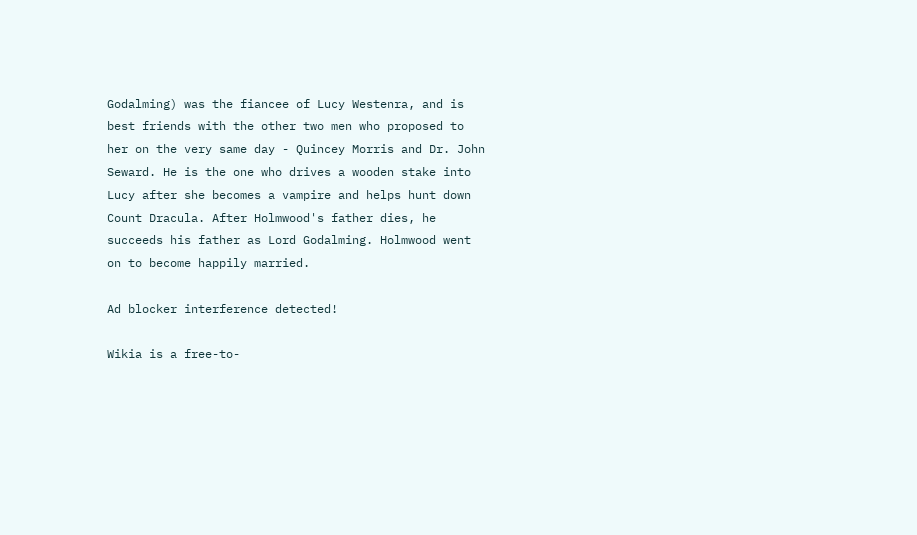Godalming) was the fiancee of Lucy Westenra, and is best friends with the other two men who proposed to her on the very same day - Quincey Morris and Dr. John Seward. He is the one who drives a wooden stake into Lucy after she becomes a vampire and helps hunt down Count Dracula. After Holmwood's father dies, he succeeds his father as Lord Godalming. Holmwood went on to become happily married.

Ad blocker interference detected!

Wikia is a free-to-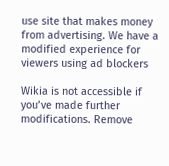use site that makes money from advertising. We have a modified experience for viewers using ad blockers

Wikia is not accessible if you’ve made further modifications. Remove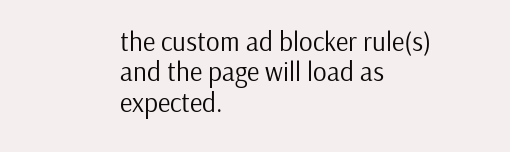the custom ad blocker rule(s) and the page will load as expected.